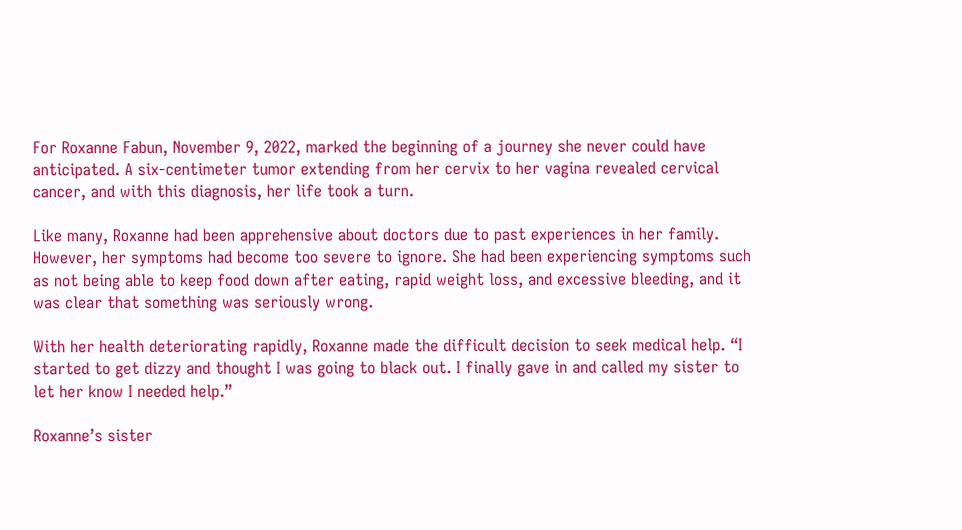For Roxanne Fabun, November 9, 2022, marked the beginning of a journey she never could have anticipated. A six-centimeter tumor extending from her cervix to her vagina revealed cervical cancer, and with this diagnosis, her life took a turn.

Like many, Roxanne had been apprehensive about doctors due to past experiences in her family. However, her symptoms had become too severe to ignore. She had been experiencing symptoms such as not being able to keep food down after eating, rapid weight loss, and excessive bleeding, and it was clear that something was seriously wrong.

With her health deteriorating rapidly, Roxanne made the difficult decision to seek medical help. “I started to get dizzy and thought I was going to black out. I finally gave in and called my sister to let her know I needed help.”

Roxanne’s sister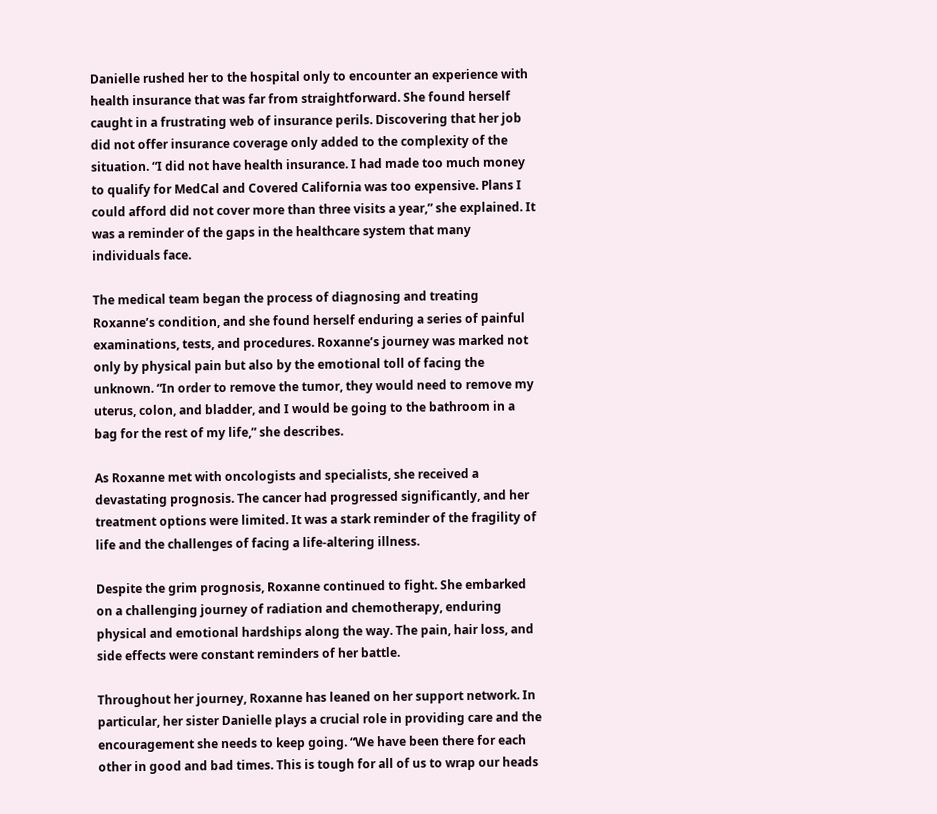Danielle rushed her to the hospital only to encounter an experience with health insurance that was far from straightforward. She found herself caught in a frustrating web of insurance perils. Discovering that her job did not offer insurance coverage only added to the complexity of the situation. “I did not have health insurance. I had made too much money to qualify for MedCal and Covered California was too expensive. Plans I could afford did not cover more than three visits a year,” she explained. It was a reminder of the gaps in the healthcare system that many individuals face.

The medical team began the process of diagnosing and treating Roxanne’s condition, and she found herself enduring a series of painful examinations, tests, and procedures. Roxanne’s journey was marked not only by physical pain but also by the emotional toll of facing the unknown. “In order to remove the tumor, they would need to remove my uterus, colon, and bladder, and I would be going to the bathroom in a bag for the rest of my life,” she describes.

As Roxanne met with oncologists and specialists, she received a devastating prognosis. The cancer had progressed significantly, and her treatment options were limited. It was a stark reminder of the fragility of life and the challenges of facing a life-altering illness.

Despite the grim prognosis, Roxanne continued to fight. She embarked on a challenging journey of radiation and chemotherapy, enduring physical and emotional hardships along the way. The pain, hair loss, and side effects were constant reminders of her battle.

Throughout her journey, Roxanne has leaned on her support network. In particular, her sister Danielle plays a crucial role in providing care and the encouragement she needs to keep going. “We have been there for each other in good and bad times. This is tough for all of us to wrap our heads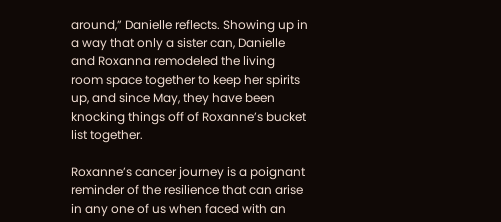around,” Danielle reflects. Showing up in a way that only a sister can, Danielle and Roxanna remodeled the living room space together to keep her spirits up, and since May, they have been knocking things off of Roxanne’s bucket list together.

Roxanne’s cancer journey is a poignant reminder of the resilience that can arise in any one of us when faced with an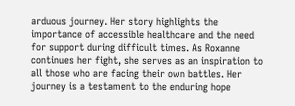arduous journey. Her story highlights the importance of accessible healthcare and the need for support during difficult times. As Roxanne continues her fight, she serves as an inspiration to all those who are facing their own battles. Her journey is a testament to the enduring hope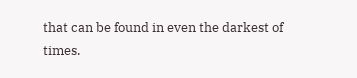that can be found in even the darkest of times.